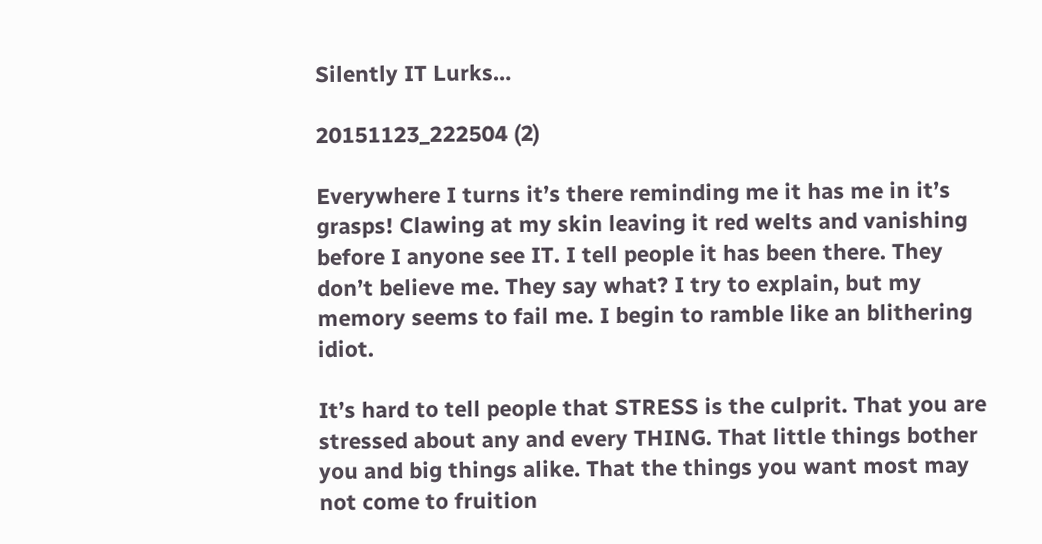Silently IT Lurks…

20151123_222504 (2)

Everywhere I turns it’s there reminding me it has me in it’s grasps! Clawing at my skin leaving it red welts and vanishing before I anyone see IT. I tell people it has been there. They don’t believe me. They say what? I try to explain, but my memory seems to fail me. I begin to ramble like an blithering idiot.

It’s hard to tell people that STRESS is the culprit. That you are stressed about any and every THING. That little things bother you and big things alike. That the things you want most may not come to fruition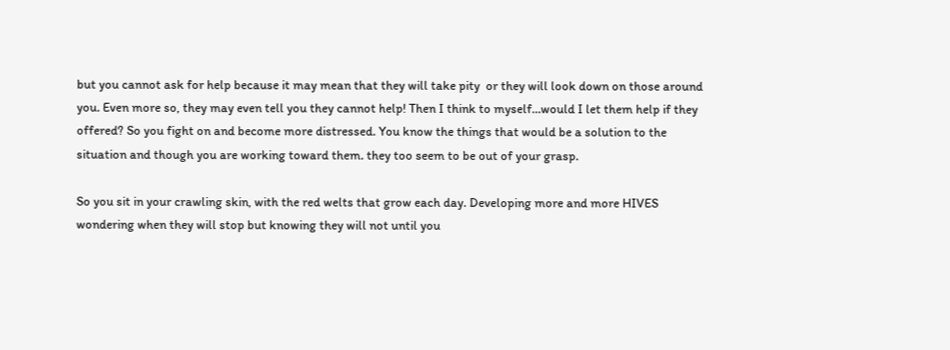but you cannot ask for help because it may mean that they will take pity  or they will look down on those around you. Even more so, they may even tell you they cannot help! Then I think to myself…would I let them help if they offered? So you fight on and become more distressed. You know the things that would be a solution to the situation and though you are working toward them. they too seem to be out of your grasp.

So you sit in your crawling skin, with the red welts that grow each day. Developing more and more HIVES wondering when they will stop but knowing they will not until you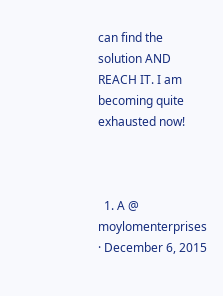can find the solution AND REACH IT. I am becoming quite exhausted now!



  1. A @ moylomenterprises · December 6, 2015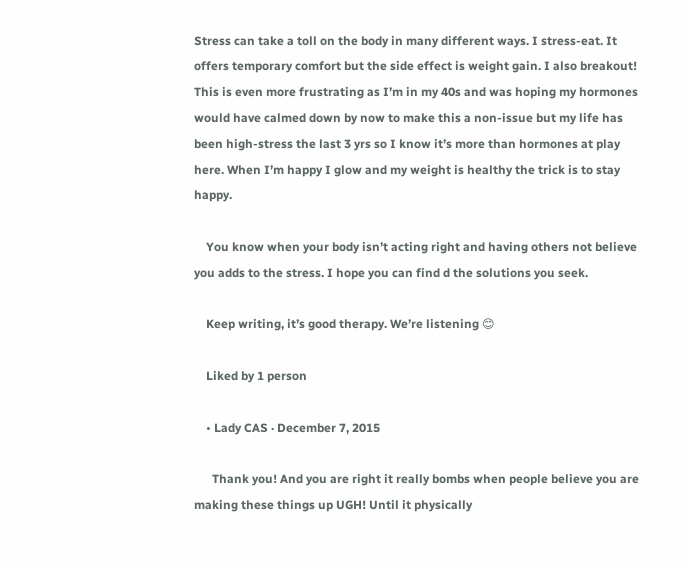Stress can take a toll on the body in many different ways. I stress-eat. It offers temporary comfort but the side effect is weight gain. I also breakout! This is even more frustrating as I’m in my 40s and was hoping my hormones would have calmed down by now to make this a non-issue but my life has been high-stress the last 3 yrs so I know it’s more than hormones at play here. When I’m happy I glow and my weight is healthy the trick is to stay happy.

    You know when your body isn’t acting right and having others not believe you adds to the stress. I hope you can find d the solutions you seek.

    Keep writing, it’s good therapy. We’re listening 😊

    Liked by 1 person

    • Lady CAS · December 7, 2015

      Thank you! And you are right it really bombs when people believe you are making these things up UGH! Until it physically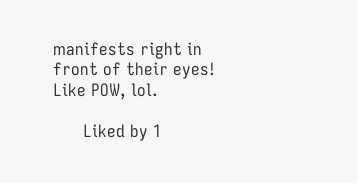manifests right in front of their eyes! Like POW, lol.

      Liked by 1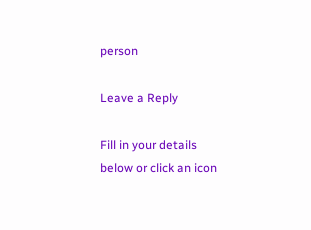person

Leave a Reply

Fill in your details below or click an icon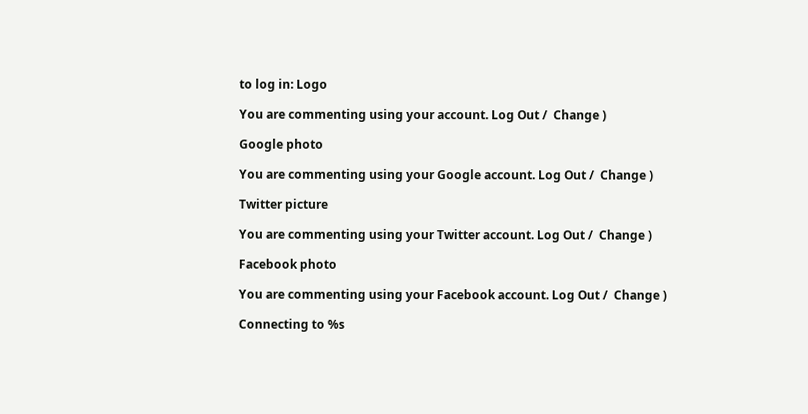to log in: Logo

You are commenting using your account. Log Out /  Change )

Google photo

You are commenting using your Google account. Log Out /  Change )

Twitter picture

You are commenting using your Twitter account. Log Out /  Change )

Facebook photo

You are commenting using your Facebook account. Log Out /  Change )

Connecting to %s